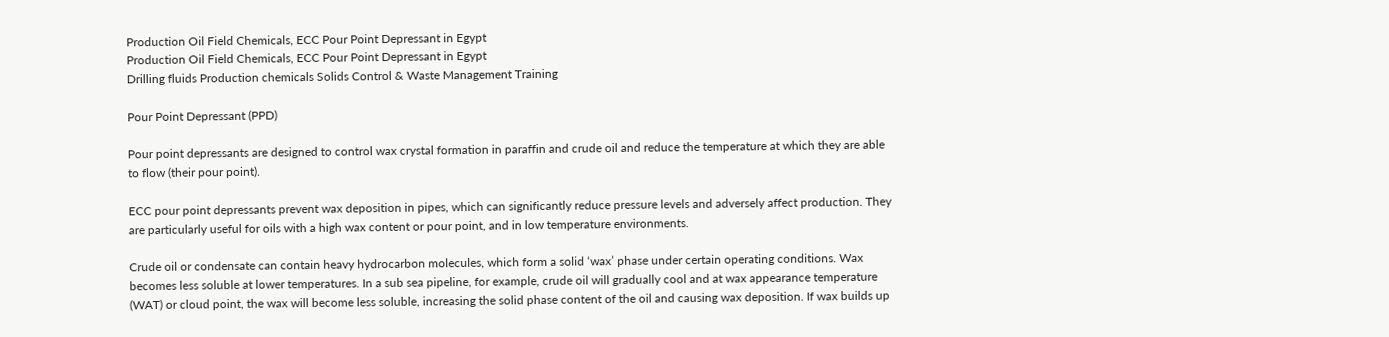Production Oil Field Chemicals, ECC Pour Point Depressant in Egypt
Production Oil Field Chemicals, ECC Pour Point Depressant in Egypt
Drilling fluids Production chemicals Solids Control & Waste Management Training

Pour Point Depressant (PPD)

Pour point depressants are designed to control wax crystal formation in paraffin and crude oil and reduce the temperature at which they are able to flow (their pour point).

ECC pour point depressants prevent wax deposition in pipes, which can significantly reduce pressure levels and adversely affect production. They are particularly useful for oils with a high wax content or pour point, and in low temperature environments.

Crude oil or condensate can contain heavy hydrocarbon molecules, which form a solid ‘wax’ phase under certain operating conditions. Wax becomes less soluble at lower temperatures. In a sub sea pipeline, for example, crude oil will gradually cool and at wax appearance temperature (WAT) or cloud point, the wax will become less soluble, increasing the solid phase content of the oil and causing wax deposition. If wax builds up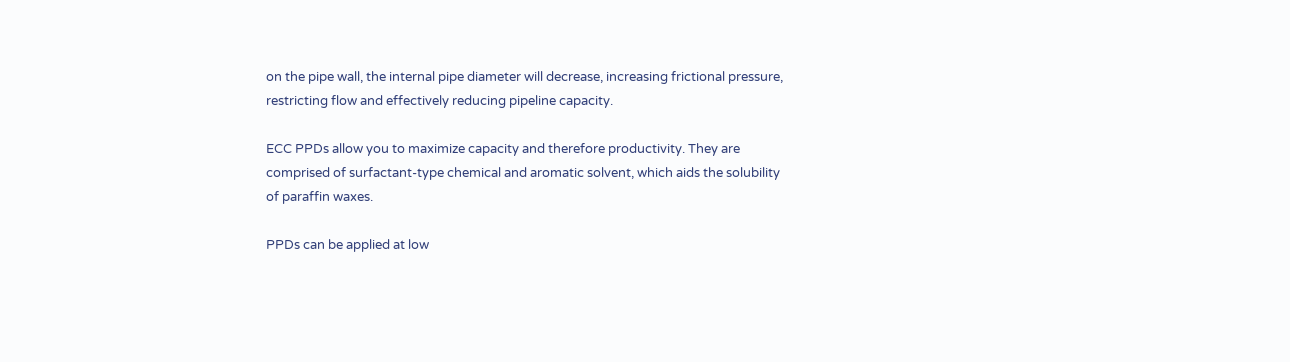on the pipe wall, the internal pipe diameter will decrease, increasing frictional pressure, restricting flow and effectively reducing pipeline capacity.

ECC PPDs allow you to maximize capacity and therefore productivity. They are comprised of surfactant-type chemical and aromatic solvent, which aids the solubility of paraffin waxes.

PPDs can be applied at low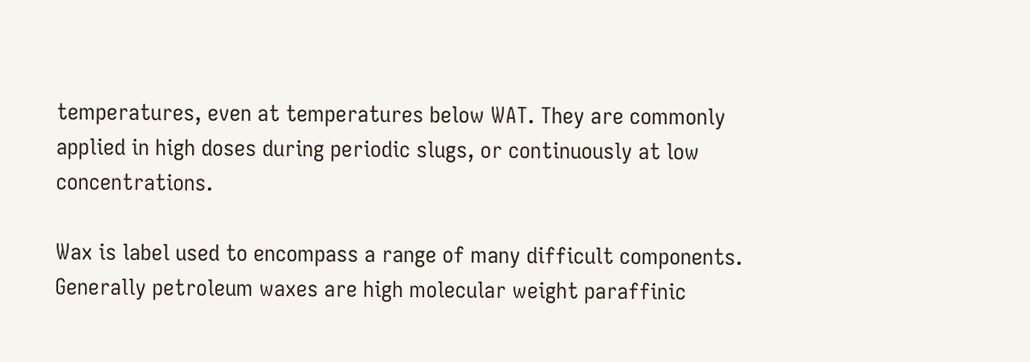temperatures, even at temperatures below WAT. They are commonly applied in high doses during periodic slugs, or continuously at low concentrations.

Wax is label used to encompass a range of many difficult components. Generally petroleum waxes are high molecular weight paraffinic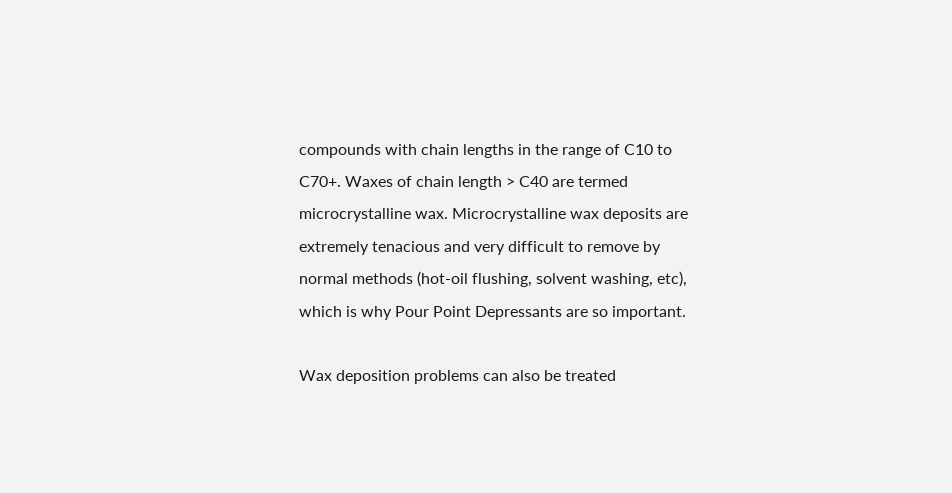compounds with chain lengths in the range of C10 to C70+. Waxes of chain length > C40 are termed microcrystalline wax. Microcrystalline wax deposits are extremely tenacious and very difficult to remove by normal methods (hot-oil flushing, solvent washing, etc), which is why Pour Point Depressants are so important.

Wax deposition problems can also be treated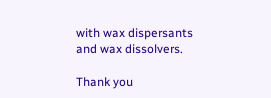with wax dispersants and wax dissolvers.

Thank you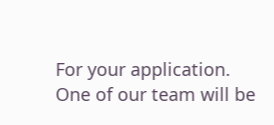For your application. One of our team will be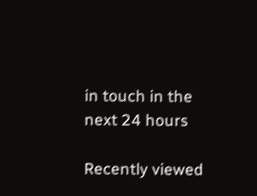in touch in the next 24 hours

Recently viewed